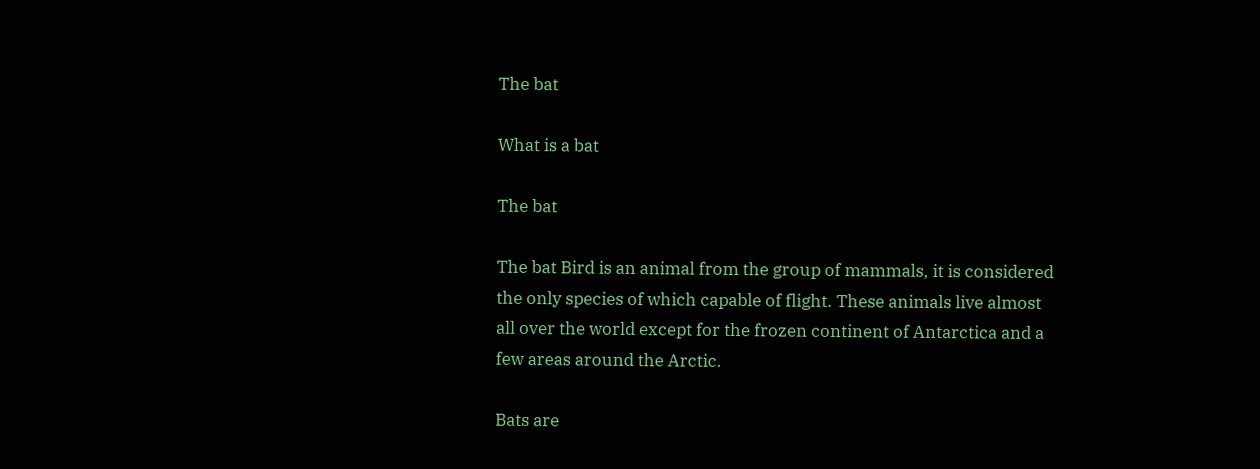The bat

What is a bat

The bat

The bat Bird is an animal from the group of mammals, it is considered the only species of which capable of flight. These animals live almost all over the world except for the frozen continent of Antarctica and a few areas around the Arctic.

Bats are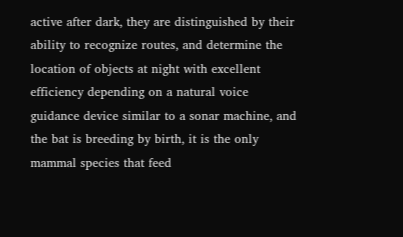active after dark, they are distinguished by their ability to recognize routes, and determine the location of objects at night with excellent efficiency depending on a natural voice guidance device similar to a sonar machine, and the bat is breeding by birth, it is the only mammal species that feed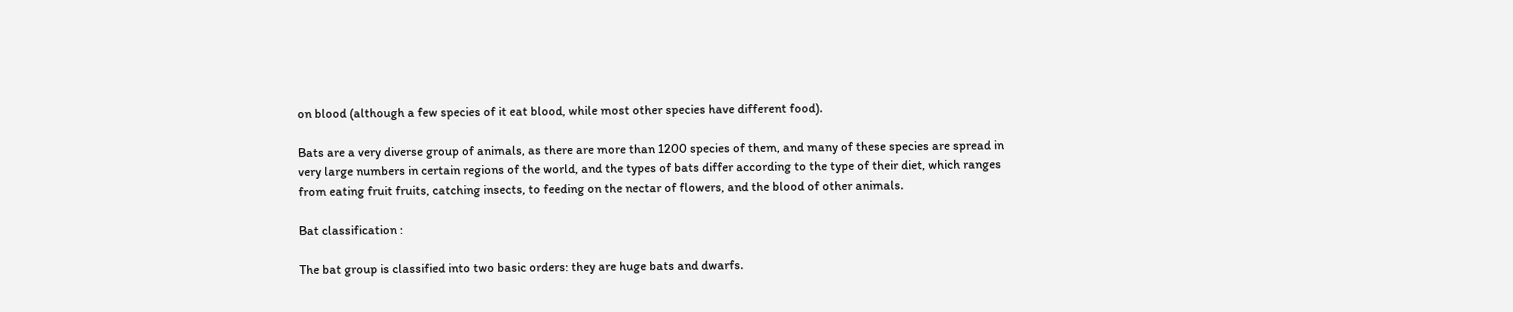on blood (although a few species of it eat blood, while most other species have different food).

Bats are a very diverse group of animals, as there are more than 1200 species of them, and many of these species are spread in very large numbers in certain regions of the world, and the types of bats differ according to the type of their diet, which ranges from eating fruit fruits, catching insects, to feeding on the nectar of flowers, and the blood of other animals.

Bat classification :

The bat group is classified into two basic orders: they are huge bats and dwarfs.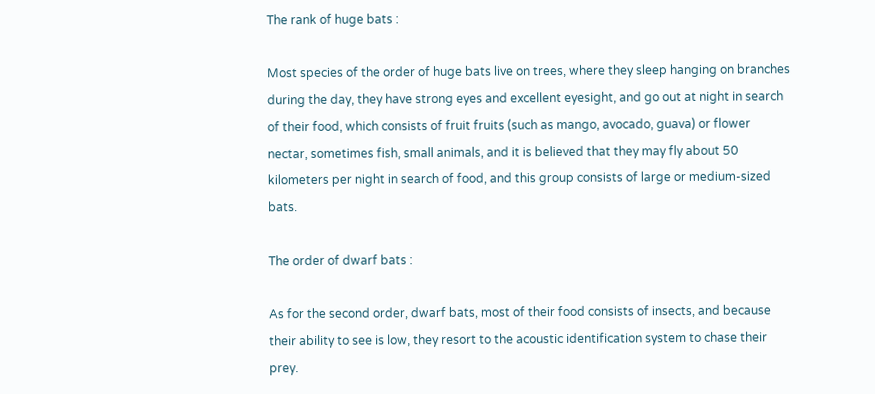The rank of huge bats :

Most species of the order of huge bats live on trees, where they sleep hanging on branches during the day, they have strong eyes and excellent eyesight, and go out at night in search of their food, which consists of fruit fruits (such as mango, avocado, guava) or flower nectar, sometimes fish, small animals, and it is believed that they may fly about 50 kilometers per night in search of food, and this group consists of large or medium-sized bats.

The order of dwarf bats :

As for the second order, dwarf bats, most of their food consists of insects, and because their ability to see is low, they resort to the acoustic identification system to chase their prey.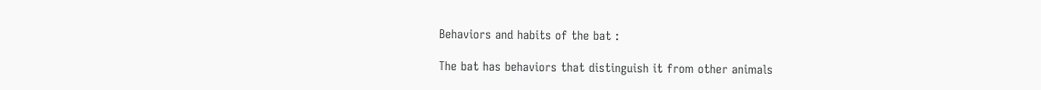Behaviors and habits of the bat :

The bat has behaviors that distinguish it from other animals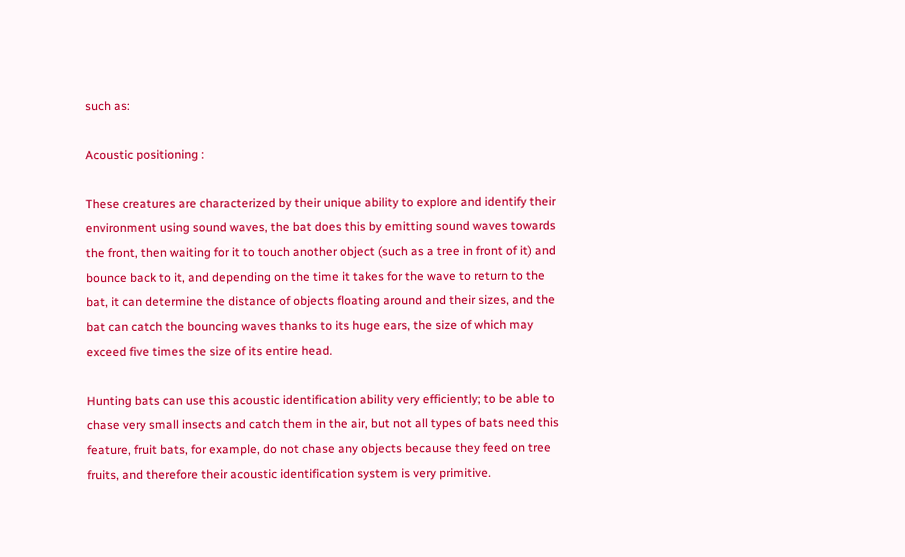such as:

Acoustic positioning :

These creatures are characterized by their unique ability to explore and identify their environment using sound waves, the bat does this by emitting sound waves towards the front, then waiting for it to touch another object (such as a tree in front of it) and bounce back to it, and depending on the time it takes for the wave to return to the bat, it can determine the distance of objects floating around and their sizes, and the bat can catch the bouncing waves thanks to its huge ears, the size of which may exceed five times the size of its entire head.

Hunting bats can use this acoustic identification ability very efficiently; to be able to chase very small insects and catch them in the air, but not all types of bats need this feature, fruit bats, for example, do not chase any objects because they feed on tree fruits, and therefore their acoustic identification system is very primitive.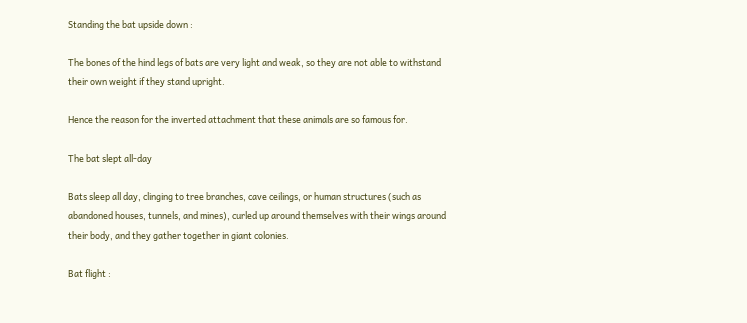Standing the bat upside down :

The bones of the hind legs of bats are very light and weak, so they are not able to withstand their own weight if they stand upright.

Hence the reason for the inverted attachment that these animals are so famous for.

The bat slept all-day

Bats sleep all day, clinging to tree branches, cave ceilings, or human structures (such as abandoned houses, tunnels, and mines), curled up around themselves with their wings around their body, and they gather together in giant colonies.

Bat flight :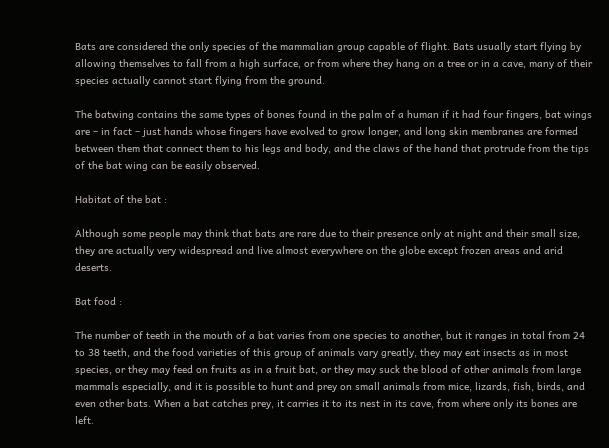Bats are considered the only species of the mammalian group capable of flight. Bats usually start flying by allowing themselves to fall from a high surface, or from where they hang on a tree or in a cave, many of their species actually cannot start flying from the ground.

The batwing contains the same types of bones found in the palm of a human if it had four fingers, bat wings are – in fact – just hands whose fingers have evolved to grow longer, and long skin membranes are formed between them that connect them to his legs and body, and the claws of the hand that protrude from the tips of the bat wing can be easily observed.

Habitat of the bat :

Although some people may think that bats are rare due to their presence only at night and their small size, they are actually very widespread and live almost everywhere on the globe except frozen areas and arid deserts.

Bat food :

The number of teeth in the mouth of a bat varies from one species to another, but it ranges in total from 24 to 38 teeth, and the food varieties of this group of animals vary greatly, they may eat insects as in most species, or they may feed on fruits as in a fruit bat, or they may suck the blood of other animals from large mammals especially, and it is possible to hunt and prey on small animals from mice, lizards, fish, birds, and even other bats. When a bat catches prey, it carries it to its nest in its cave, from where only its bones are left.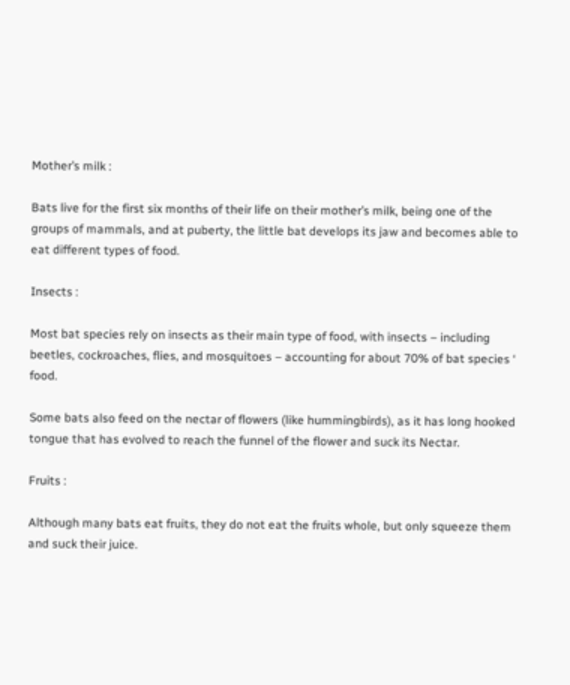Mother’s milk :

Bats live for the first six months of their life on their mother’s milk, being one of the groups of mammals, and at puberty, the little bat develops its jaw and becomes able to eat different types of food.

Insects :

Most bat species rely on insects as their main type of food, with insects – including beetles, cockroaches, flies, and mosquitoes – accounting for about 70% of bat species ‘ food.

Some bats also feed on the nectar of flowers (like hummingbirds), as it has long hooked tongue that has evolved to reach the funnel of the flower and suck its Nectar.

Fruits :

Although many bats eat fruits, they do not eat the fruits whole, but only squeeze them and suck their juice.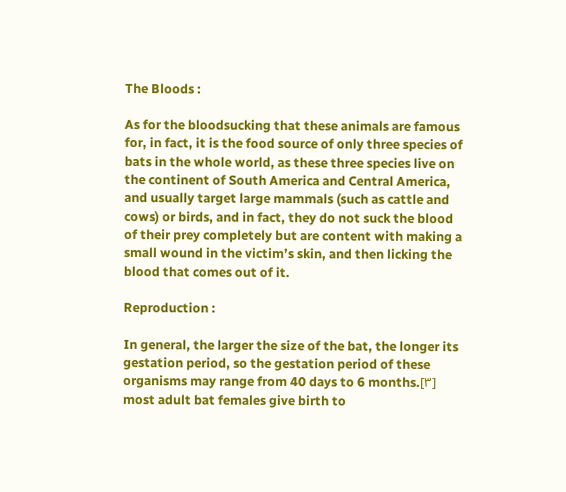The Bloods :

As for the bloodsucking that these animals are famous for, in fact, it is the food source of only three species of bats in the whole world, as these three species live on the continent of South America and Central America, and usually target large mammals (such as cattle and cows) or birds, and in fact, they do not suck the blood of their prey completely but are content with making a small wound in the victim’s skin, and then licking the blood that comes out of it.

Reproduction :

In general, the larger the size of the bat, the longer its gestation period, so the gestation period of these organisms may range from 40 days to 6 months.[٣] most adult bat females give birth to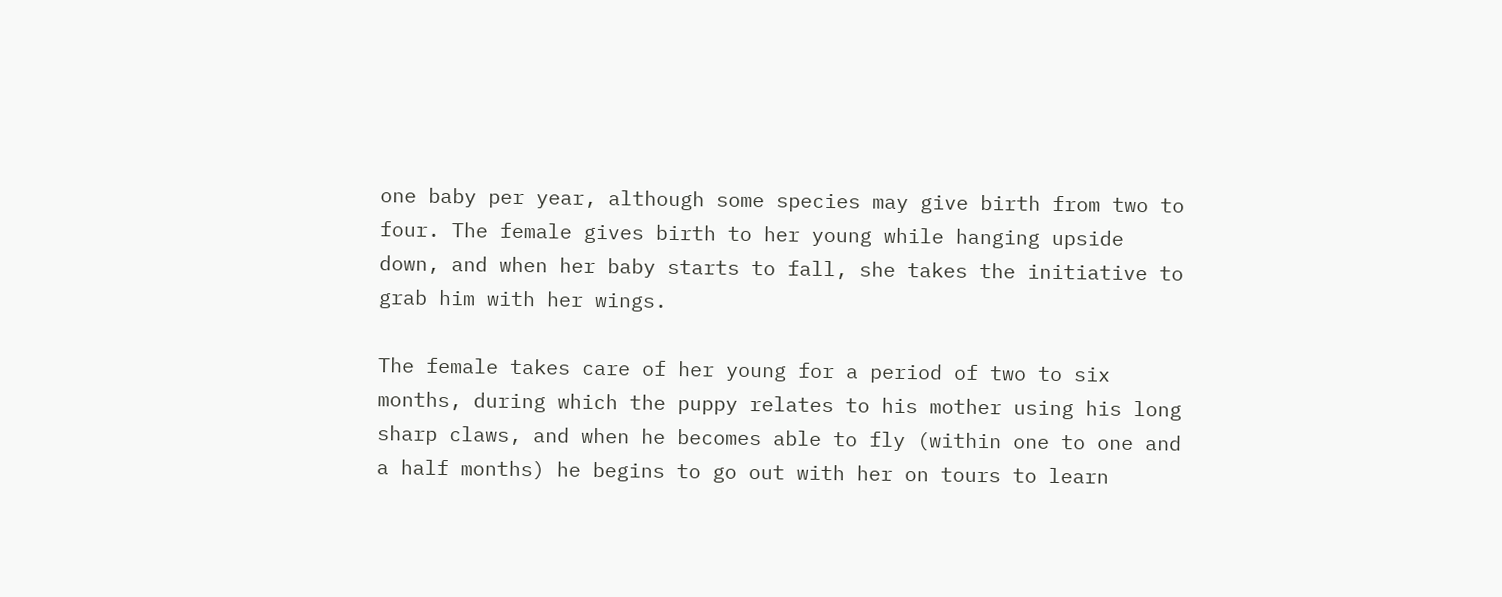one baby per year, although some species may give birth from two to four. The female gives birth to her young while hanging upside down, and when her baby starts to fall, she takes the initiative to grab him with her wings.

The female takes care of her young for a period of two to six months, during which the puppy relates to his mother using his long sharp claws, and when he becomes able to fly (within one to one and a half months) he begins to go out with her on tours to learn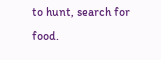to hunt, search for food.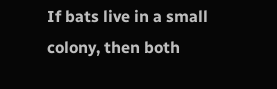If bats live in a small colony, then both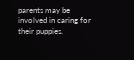parents may be involved in caring for their puppies.